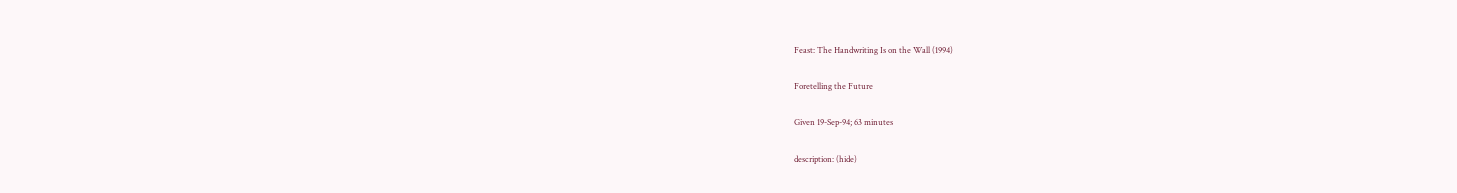Feast: The Handwriting Is on the Wall (1994)

Foretelling the Future

Given 19-Sep-94; 63 minutes

description: (hide)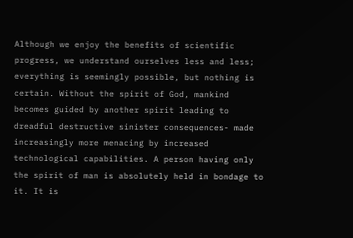Although we enjoy the benefits of scientific progress, we understand ourselves less and less; everything is seemingly possible, but nothing is certain. Without the spirit of God, mankind becomes guided by another spirit leading to dreadful destructive sinister consequences- made increasingly more menacing by increased technological capabilities. A person having only the spirit of man is absolutely held in bondage to it. It is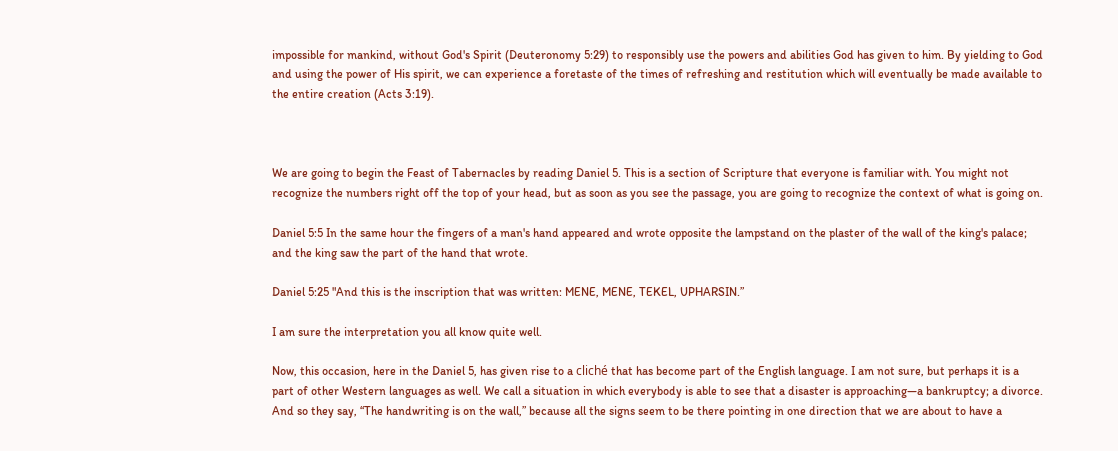impossible for mankind, without God's Spirit (Deuteronomy 5:29) to responsibly use the powers and abilities God has given to him. By yielding to God and using the power of His spirit, we can experience a foretaste of the times of refreshing and restitution which will eventually be made available to the entire creation (Acts 3:19).



We are going to begin the Feast of Tabernacles by reading Daniel 5. This is a section of Scripture that everyone is familiar with. You might not recognize the numbers right off the top of your head, but as soon as you see the passage, you are going to recognize the context of what is going on.

Daniel 5:5 In the same hour the fingers of a man's hand appeared and wrote opposite the lampstand on the plaster of the wall of the king's palace; and the king saw the part of the hand that wrote.

Daniel 5:25 "And this is the inscription that was written: MENE, MENE, TEKEL, UPHARSIN.”

I am sure the interpretation you all know quite well.

Now, this occasion, here in the Daniel 5, has given rise to a cliché that has become part of the English language. I am not sure, but perhaps it is a part of other Western languages as well. We call a situation in which everybody is able to see that a disaster is approaching—a bankruptcy; a divorce. And so they say, “The handwriting is on the wall,” because all the signs seem to be there pointing in one direction that we are about to have a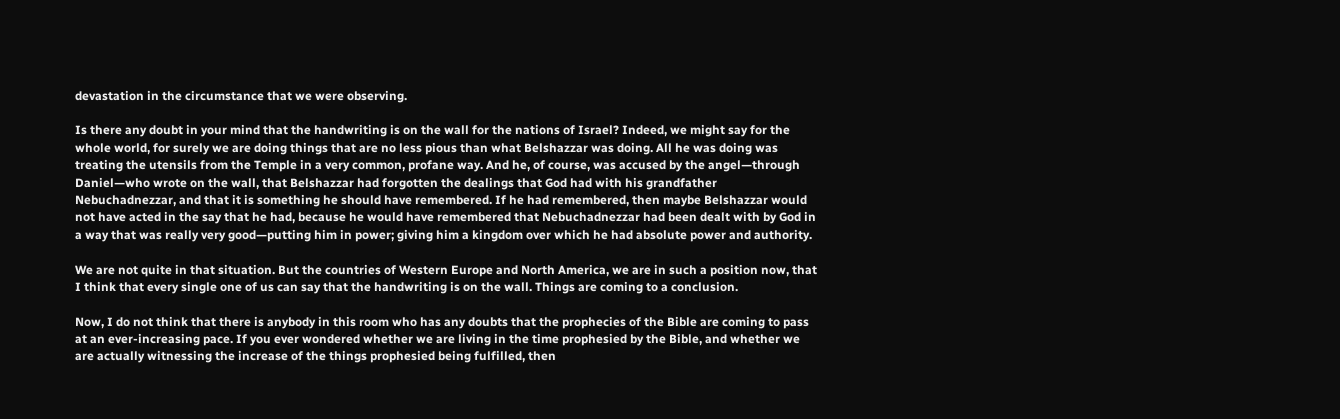devastation in the circumstance that we were observing.

Is there any doubt in your mind that the handwriting is on the wall for the nations of Israel? Indeed, we might say for the whole world, for surely we are doing things that are no less pious than what Belshazzar was doing. All he was doing was treating the utensils from the Temple in a very common, profane way. And he, of course, was accused by the angel—through Daniel—who wrote on the wall, that Belshazzar had forgotten the dealings that God had with his grandfather Nebuchadnezzar, and that it is something he should have remembered. If he had remembered, then maybe Belshazzar would not have acted in the say that he had, because he would have remembered that Nebuchadnezzar had been dealt with by God in a way that was really very good—putting him in power; giving him a kingdom over which he had absolute power and authority.

We are not quite in that situation. But the countries of Western Europe and North America, we are in such a position now, that I think that every single one of us can say that the handwriting is on the wall. Things are coming to a conclusion.

Now, I do not think that there is anybody in this room who has any doubts that the prophecies of the Bible are coming to pass at an ever-increasing pace. If you ever wondered whether we are living in the time prophesied by the Bible, and whether we are actually witnessing the increase of the things prophesied being fulfilled, then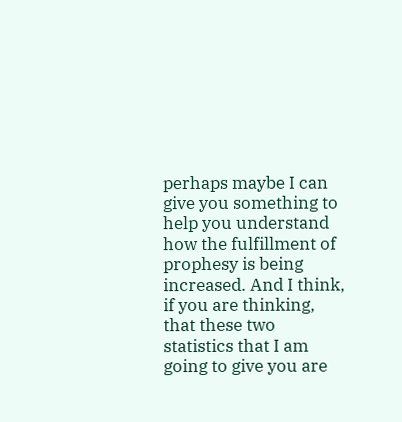perhaps maybe I can give you something to help you understand how the fulfillment of prophesy is being increased. And I think, if you are thinking, that these two statistics that I am going to give you are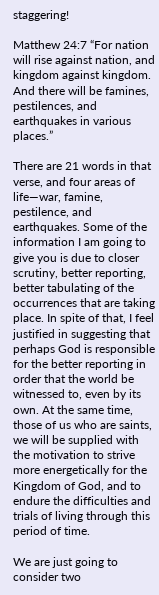staggering!

Matthew 24:7 “For nation will rise against nation, and kingdom against kingdom. And there will be famines, pestilences, and earthquakes in various places.”

There are 21 words in that verse, and four areas of life—war, famine, pestilence, and earthquakes. Some of the information I am going to give you is due to closer scrutiny, better reporting, better tabulating of the occurrences that are taking place. In spite of that, I feel justified in suggesting that perhaps God is responsible for the better reporting in order that the world be witnessed to, even by its own. At the same time, those of us who are saints, we will be supplied with the motivation to strive more energetically for the Kingdom of God, and to endure the difficulties and trials of living through this period of time.

We are just going to consider two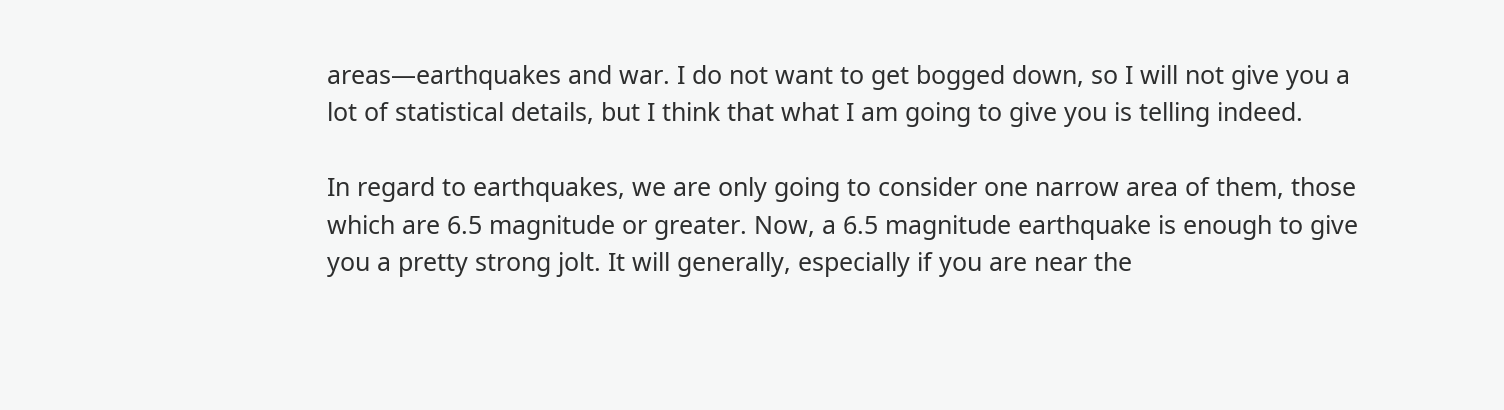areas—earthquakes and war. I do not want to get bogged down, so I will not give you a lot of statistical details, but I think that what I am going to give you is telling indeed.

In regard to earthquakes, we are only going to consider one narrow area of them, those which are 6.5 magnitude or greater. Now, a 6.5 magnitude earthquake is enough to give you a pretty strong jolt. It will generally, especially if you are near the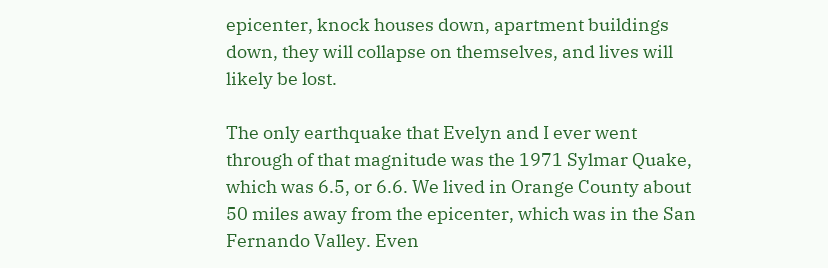epicenter, knock houses down, apartment buildings down, they will collapse on themselves, and lives will likely be lost.

The only earthquake that Evelyn and I ever went through of that magnitude was the 1971 Sylmar Quake, which was 6.5, or 6.6. We lived in Orange County about 50 miles away from the epicenter, which was in the San Fernando Valley. Even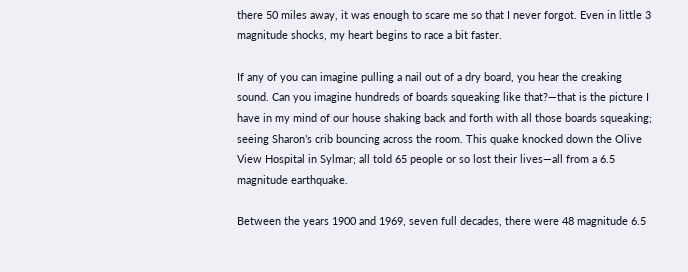there 50 miles away, it was enough to scare me so that I never forgot. Even in little 3 magnitude shocks, my heart begins to race a bit faster.

If any of you can imagine pulling a nail out of a dry board, you hear the creaking sound. Can you imagine hundreds of boards squeaking like that?—that is the picture I have in my mind of our house shaking back and forth with all those boards squeaking; seeing Sharon’s crib bouncing across the room. This quake knocked down the Olive View Hospital in Sylmar; all told 65 people or so lost their lives—all from a 6.5 magnitude earthquake.

Between the years 1900 and 1969, seven full decades, there were 48 magnitude 6.5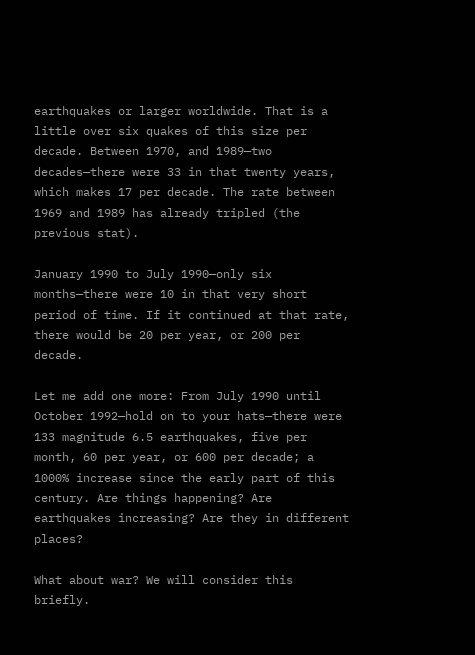earthquakes or larger worldwide. That is a little over six quakes of this size per decade. Between 1970, and 1989—two decades—there were 33 in that twenty years, which makes 17 per decade. The rate between 1969 and 1989 has already tripled (the previous stat).

January 1990 to July 1990—only six months—there were 10 in that very short period of time. If it continued at that rate, there would be 20 per year, or 200 per decade.

Let me add one more: From July 1990 until October 1992—hold on to your hats—there were 133 magnitude 6.5 earthquakes, five per month, 60 per year, or 600 per decade; a 1000% increase since the early part of this century. Are things happening? Are earthquakes increasing? Are they in different places?

What about war? We will consider this briefly.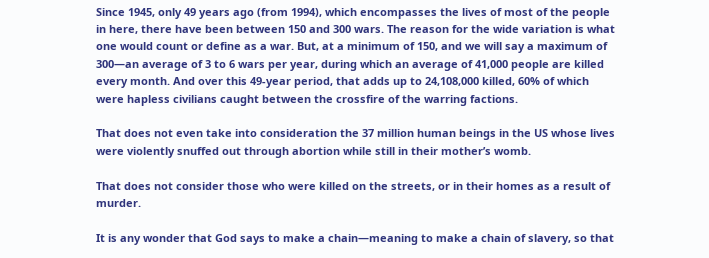Since 1945, only 49 years ago (from 1994), which encompasses the lives of most of the people in here, there have been between 150 and 300 wars. The reason for the wide variation is what one would count or define as a war. But, at a minimum of 150, and we will say a maximum of 300—an average of 3 to 6 wars per year, during which an average of 41,000 people are killed every month. And over this 49-year period, that adds up to 24,108,000 killed, 60% of which were hapless civilians caught between the crossfire of the warring factions.

That does not even take into consideration the 37 million human beings in the US whose lives were violently snuffed out through abortion while still in their mother’s womb.

That does not consider those who were killed on the streets, or in their homes as a result of murder.

It is any wonder that God says to make a chain—meaning to make a chain of slavery, so that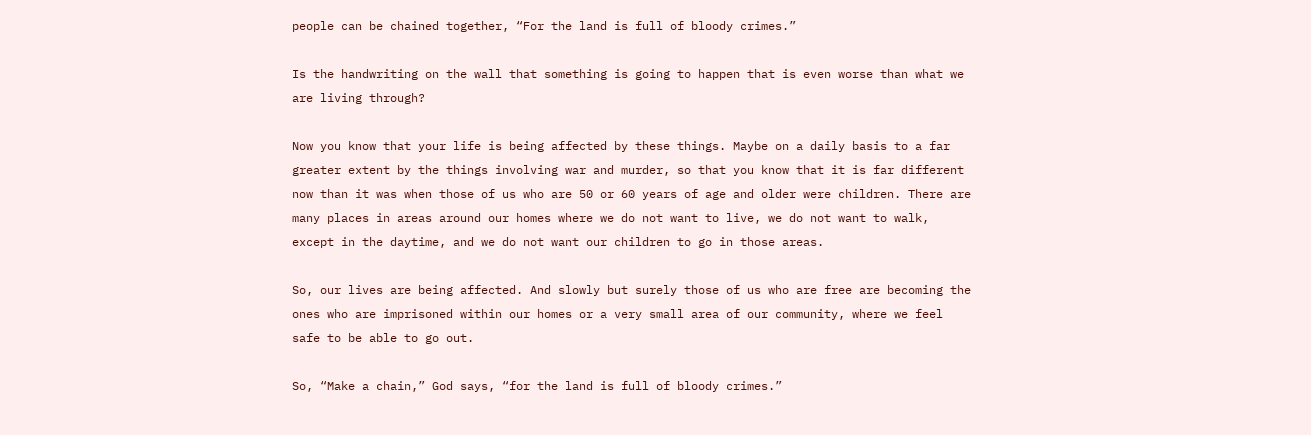people can be chained together, “For the land is full of bloody crimes.”

Is the handwriting on the wall that something is going to happen that is even worse than what we are living through?

Now you know that your life is being affected by these things. Maybe on a daily basis to a far greater extent by the things involving war and murder, so that you know that it is far different now than it was when those of us who are 50 or 60 years of age and older were children. There are many places in areas around our homes where we do not want to live, we do not want to walk, except in the daytime, and we do not want our children to go in those areas.

So, our lives are being affected. And slowly but surely those of us who are free are becoming the ones who are imprisoned within our homes or a very small area of our community, where we feel safe to be able to go out.

So, “Make a chain,” God says, “for the land is full of bloody crimes.”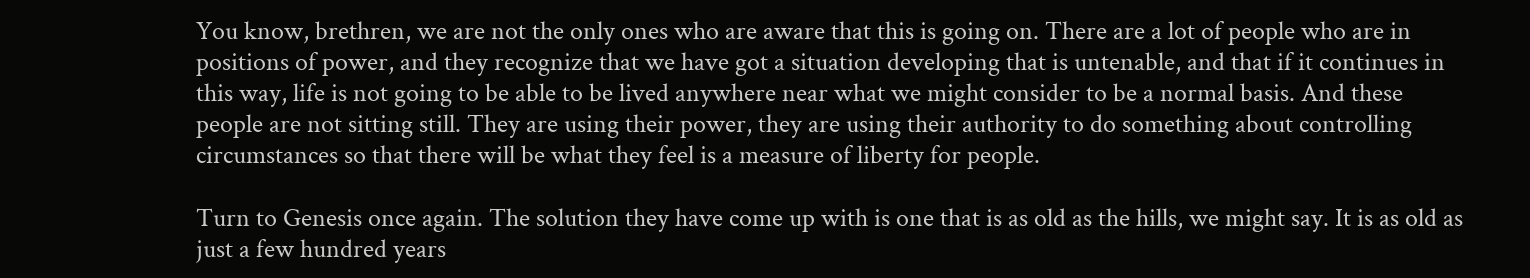You know, brethren, we are not the only ones who are aware that this is going on. There are a lot of people who are in positions of power, and they recognize that we have got a situation developing that is untenable, and that if it continues in this way, life is not going to be able to be lived anywhere near what we might consider to be a normal basis. And these people are not sitting still. They are using their power, they are using their authority to do something about controlling circumstances so that there will be what they feel is a measure of liberty for people.

Turn to Genesis once again. The solution they have come up with is one that is as old as the hills, we might say. It is as old as just a few hundred years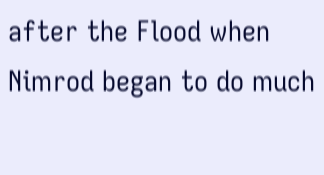after the Flood when Nimrod began to do much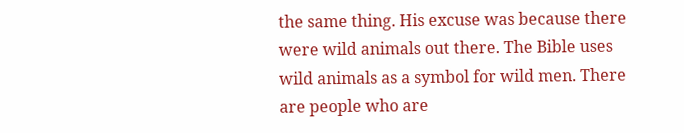the same thing. His excuse was because there were wild animals out there. The Bible uses wild animals as a symbol for wild men. There are people who are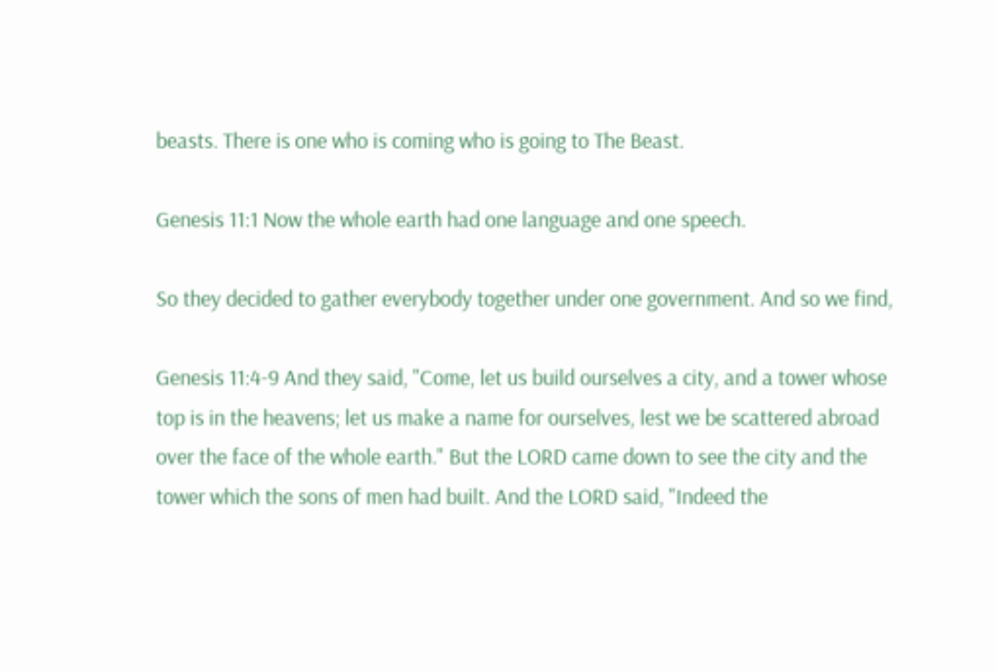beasts. There is one who is coming who is going to The Beast.

Genesis 11:1 Now the whole earth had one language and one speech.

So they decided to gather everybody together under one government. And so we find,

Genesis 11:4-9 And they said, "Come, let us build ourselves a city, and a tower whose top is in the heavens; let us make a name for ourselves, lest we be scattered abroad over the face of the whole earth." But the LORD came down to see the city and the tower which the sons of men had built. And the LORD said, "Indeed the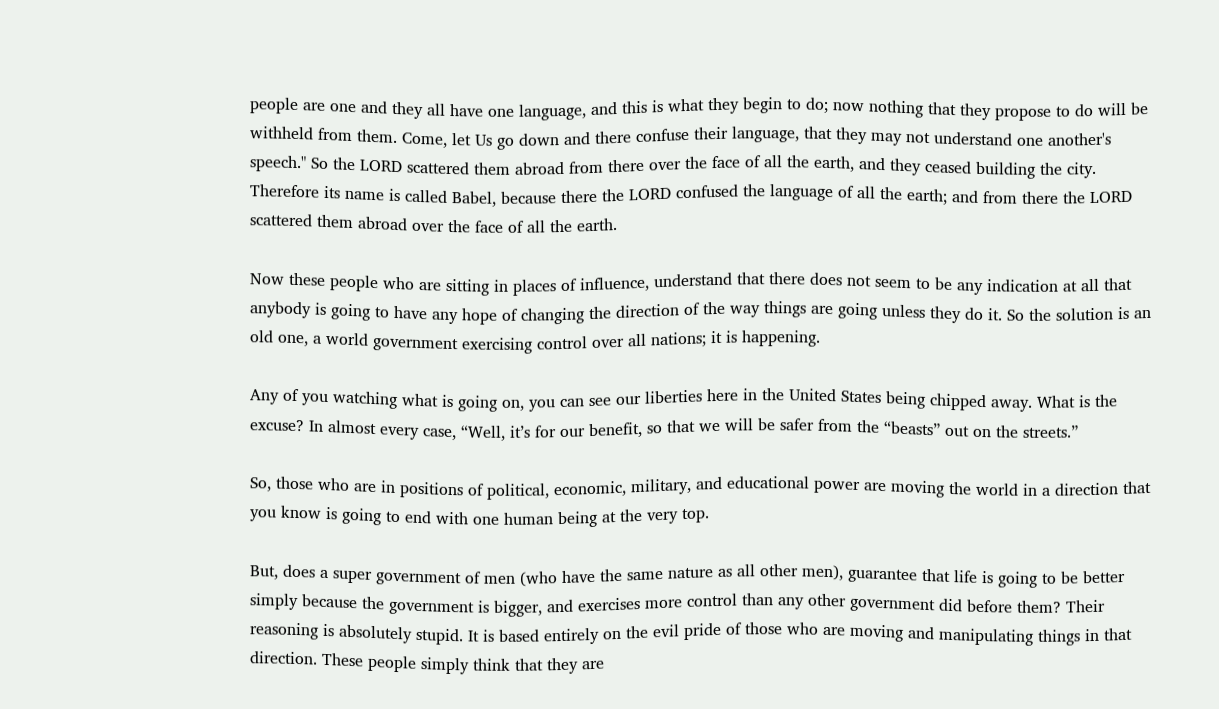people are one and they all have one language, and this is what they begin to do; now nothing that they propose to do will be withheld from them. Come, let Us go down and there confuse their language, that they may not understand one another's speech." So the LORD scattered them abroad from there over the face of all the earth, and they ceased building the city. Therefore its name is called Babel, because there the LORD confused the language of all the earth; and from there the LORD scattered them abroad over the face of all the earth.

Now these people who are sitting in places of influence, understand that there does not seem to be any indication at all that anybody is going to have any hope of changing the direction of the way things are going unless they do it. So the solution is an old one, a world government exercising control over all nations; it is happening.

Any of you watching what is going on, you can see our liberties here in the United States being chipped away. What is the excuse? In almost every case, “Well, it’s for our benefit, so that we will be safer from the “beasts” out on the streets.”

So, those who are in positions of political, economic, military, and educational power are moving the world in a direction that you know is going to end with one human being at the very top.

But, does a super government of men (who have the same nature as all other men), guarantee that life is going to be better simply because the government is bigger, and exercises more control than any other government did before them? Their reasoning is absolutely stupid. It is based entirely on the evil pride of those who are moving and manipulating things in that direction. These people simply think that they are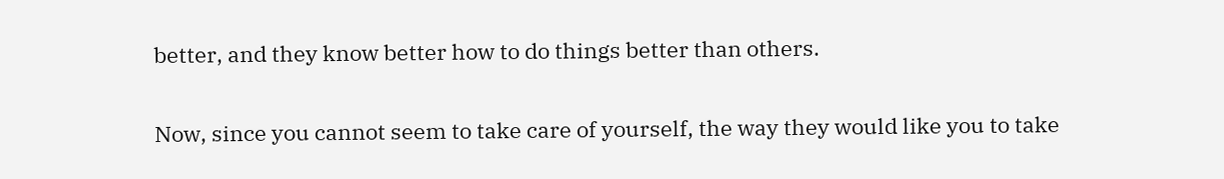better, and they know better how to do things better than others.

Now, since you cannot seem to take care of yourself, the way they would like you to take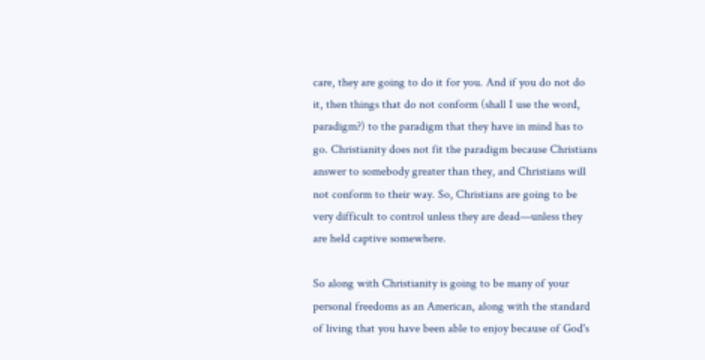care, they are going to do it for you. And if you do not do it, then things that do not conform (shall I use the word, paradigm?) to the paradigm that they have in mind has to go. Christianity does not fit the paradigm because Christians answer to somebody greater than they, and Christians will not conform to their way. So, Christians are going to be very difficult to control unless they are dead—unless they are held captive somewhere.

So along with Christianity is going to be many of your personal freedoms as an American, along with the standard of living that you have been able to enjoy because of God's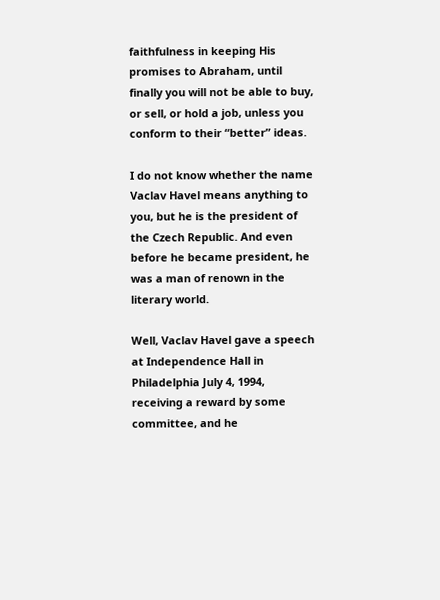faithfulness in keeping His promises to Abraham, until finally you will not be able to buy, or sell, or hold a job, unless you conform to their “better” ideas.

I do not know whether the name Vaclav Havel means anything to you, but he is the president of the Czech Republic. And even before he became president, he was a man of renown in the literary world.

Well, Vaclav Havel gave a speech at Independence Hall in Philadelphia July 4, 1994, receiving a reward by some committee, and he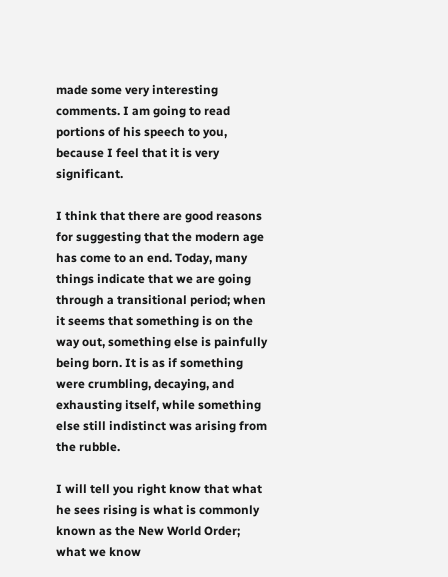made some very interesting comments. I am going to read portions of his speech to you, because I feel that it is very significant.

I think that there are good reasons for suggesting that the modern age has come to an end. Today, many things indicate that we are going through a transitional period; when it seems that something is on the way out, something else is painfully being born. It is as if something were crumbling, decaying, and exhausting itself, while something else still indistinct was arising from the rubble.

I will tell you right know that what he sees rising is what is commonly known as the New World Order; what we know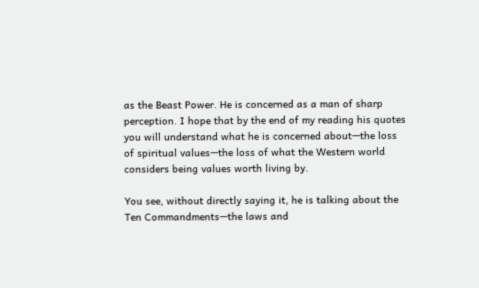as the Beast Power. He is concerned as a man of sharp perception. I hope that by the end of my reading his quotes you will understand what he is concerned about—the loss of spiritual values—the loss of what the Western world considers being values worth living by.

You see, without directly saying it, he is talking about the Ten Commandments—the laws and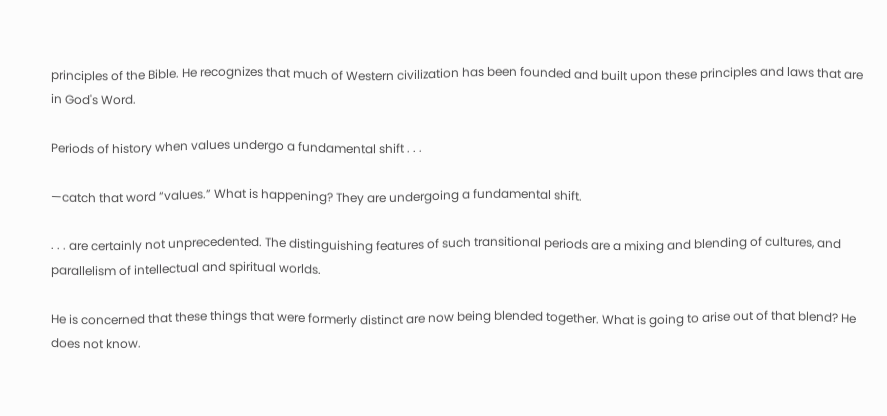principles of the Bible. He recognizes that much of Western civilization has been founded and built upon these principles and laws that are in God's Word.

Periods of history when values undergo a fundamental shift . . .

—catch that word “values.” What is happening? They are undergoing a fundamental shift.

. . . are certainly not unprecedented. The distinguishing features of such transitional periods are a mixing and blending of cultures, and parallelism of intellectual and spiritual worlds.

He is concerned that these things that were formerly distinct are now being blended together. What is going to arise out of that blend? He does not know.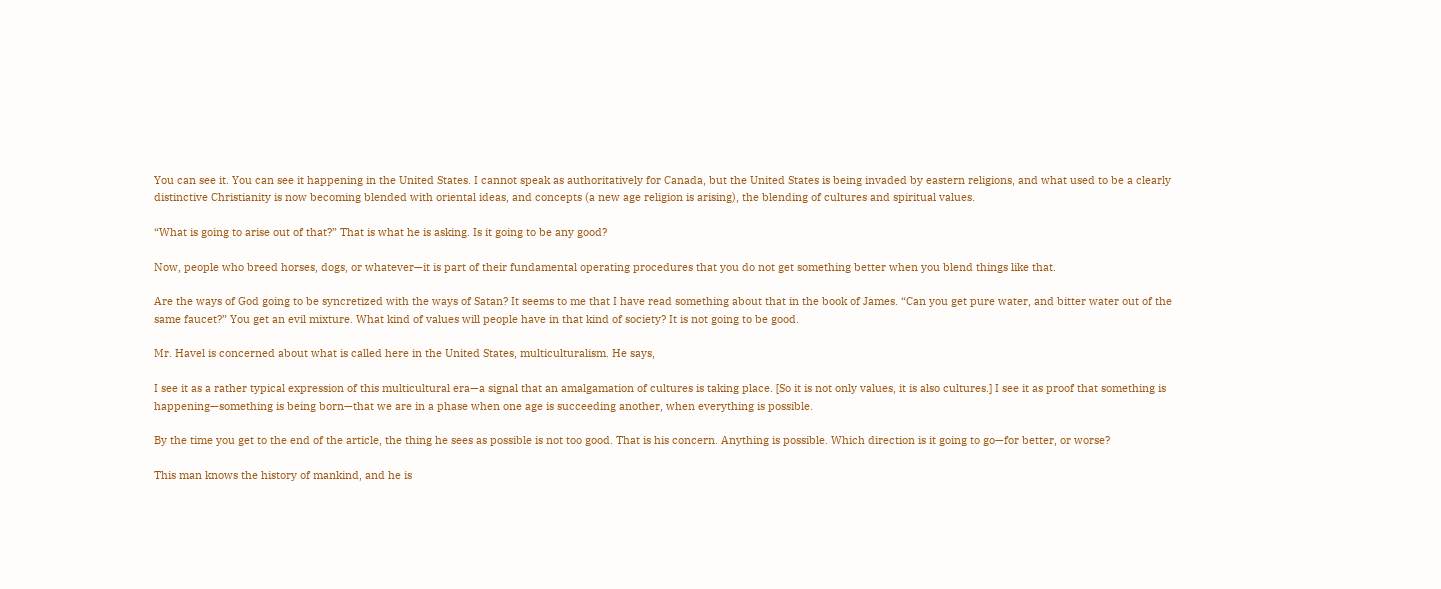You can see it. You can see it happening in the United States. I cannot speak as authoritatively for Canada, but the United States is being invaded by eastern religions, and what used to be a clearly distinctive Christianity is now becoming blended with oriental ideas, and concepts (a new age religion is arising), the blending of cultures and spiritual values.

“What is going to arise out of that?” That is what he is asking. Is it going to be any good?

Now, people who breed horses, dogs, or whatever—it is part of their fundamental operating procedures that you do not get something better when you blend things like that.

Are the ways of God going to be syncretized with the ways of Satan? It seems to me that I have read something about that in the book of James. “Can you get pure water, and bitter water out of the same faucet?” You get an evil mixture. What kind of values will people have in that kind of society? It is not going to be good.

Mr. Havel is concerned about what is called here in the United States, multiculturalism. He says,

I see it as a rather typical expression of this multicultural era—a signal that an amalgamation of cultures is taking place. [So it is not only values, it is also cultures.] I see it as proof that something is happening—something is being born—that we are in a phase when one age is succeeding another, when everything is possible.

By the time you get to the end of the article, the thing he sees as possible is not too good. That is his concern. Anything is possible. Which direction is it going to go—for better, or worse?

This man knows the history of mankind, and he is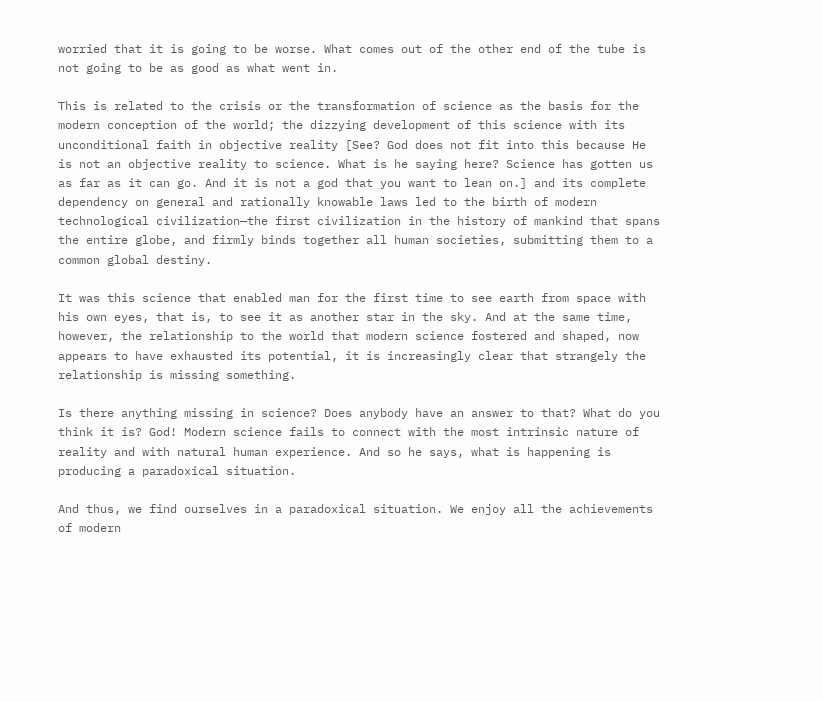worried that it is going to be worse. What comes out of the other end of the tube is not going to be as good as what went in.

This is related to the crisis or the transformation of science as the basis for the modern conception of the world; the dizzying development of this science with its unconditional faith in objective reality [See? God does not fit into this because He is not an objective reality to science. What is he saying here? Science has gotten us as far as it can go. And it is not a god that you want to lean on.] and its complete dependency on general and rationally knowable laws led to the birth of modern technological civilization—the first civilization in the history of mankind that spans the entire globe, and firmly binds together all human societies, submitting them to a common global destiny.

It was this science that enabled man for the first time to see earth from space with his own eyes, that is, to see it as another star in the sky. And at the same time, however, the relationship to the world that modern science fostered and shaped, now appears to have exhausted its potential, it is increasingly clear that strangely the relationship is missing something.

Is there anything missing in science? Does anybody have an answer to that? What do you think it is? God! Modern science fails to connect with the most intrinsic nature of reality and with natural human experience. And so he says, what is happening is producing a paradoxical situation.

And thus, we find ourselves in a paradoxical situation. We enjoy all the achievements of modern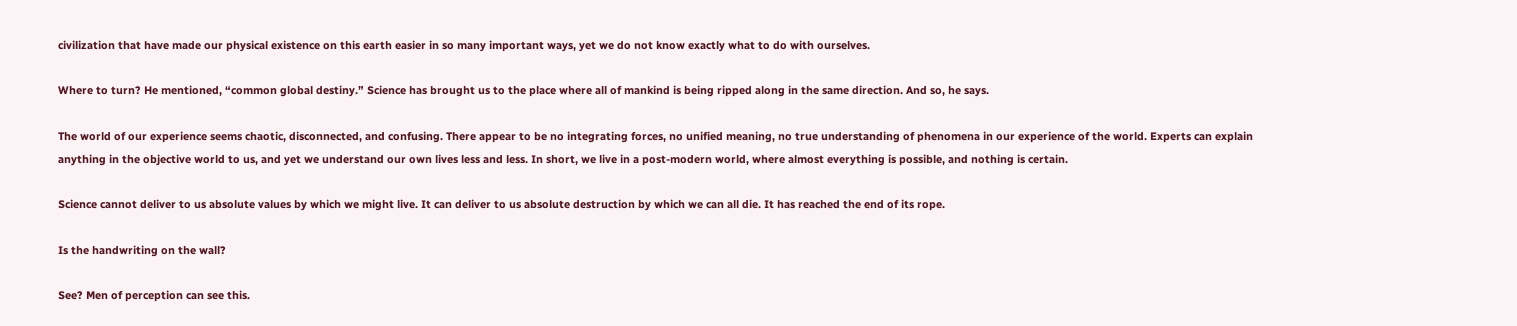civilization that have made our physical existence on this earth easier in so many important ways, yet we do not know exactly what to do with ourselves.

Where to turn? He mentioned, “common global destiny.” Science has brought us to the place where all of mankind is being ripped along in the same direction. And so, he says.

The world of our experience seems chaotic, disconnected, and confusing. There appear to be no integrating forces, no unified meaning, no true understanding of phenomena in our experience of the world. Experts can explain anything in the objective world to us, and yet we understand our own lives less and less. In short, we live in a post-modern world, where almost everything is possible, and nothing is certain.

Science cannot deliver to us absolute values by which we might live. It can deliver to us absolute destruction by which we can all die. It has reached the end of its rope.

Is the handwriting on the wall?

See? Men of perception can see this.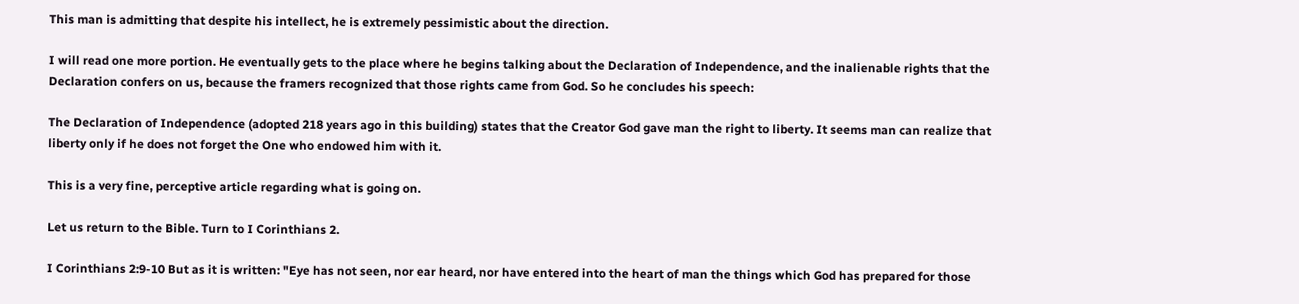This man is admitting that despite his intellect, he is extremely pessimistic about the direction.

I will read one more portion. He eventually gets to the place where he begins talking about the Declaration of Independence, and the inalienable rights that the Declaration confers on us, because the framers recognized that those rights came from God. So he concludes his speech:

The Declaration of Independence (adopted 218 years ago in this building) states that the Creator God gave man the right to liberty. It seems man can realize that liberty only if he does not forget the One who endowed him with it.

This is a very fine, perceptive article regarding what is going on.

Let us return to the Bible. Turn to I Corinthians 2.

I Corinthians 2:9-10 But as it is written: "Eye has not seen, nor ear heard, nor have entered into the heart of man the things which God has prepared for those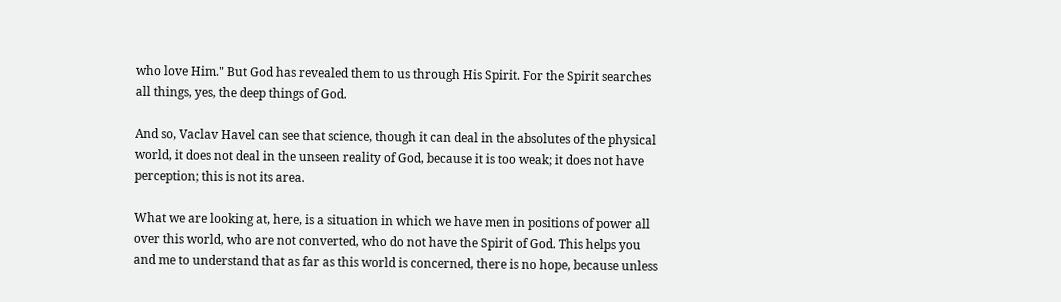who love Him." But God has revealed them to us through His Spirit. For the Spirit searches all things, yes, the deep things of God.

And so, Vaclav Havel can see that science, though it can deal in the absolutes of the physical world, it does not deal in the unseen reality of God, because it is too weak; it does not have perception; this is not its area.

What we are looking at, here, is a situation in which we have men in positions of power all over this world, who are not converted, who do not have the Spirit of God. This helps you and me to understand that as far as this world is concerned, there is no hope, because unless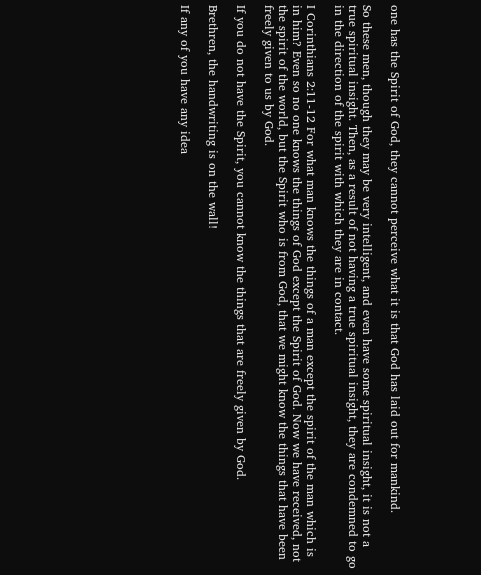one has the Spirit of God, they cannot perceive what it is that God has laid out for mankind.

So these men, though they may be very intelligent, and even have some spiritual insight, it is not a true spiritual insight. Then, as a result of not having a true spiritual insight, they are condemned to go in the direction of the spirit with which they are in contact.

I Corinthians 2:11-12 For what man knows the things of a man except the spirit of the man which is in him? Even so no one knows the things of God except the Spirit of God. Now we have received, not the spirit of the world, but the Spirit who is from God, that we might know the things that have been freely given to us by God.

If you do not have the Spirit, you cannot know the things that are freely given by God.

Brethren, the handwriting is on the wall!

If any of you have any idea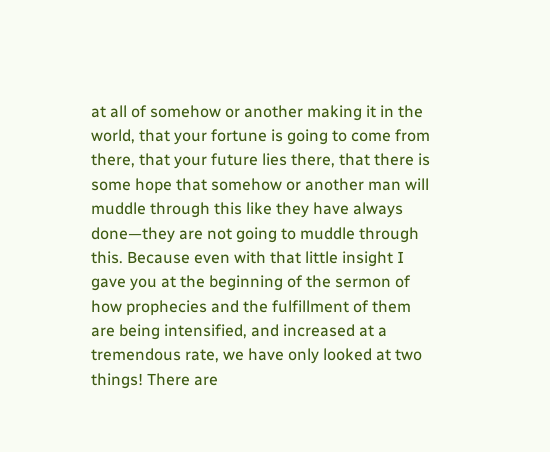at all of somehow or another making it in the world, that your fortune is going to come from there, that your future lies there, that there is some hope that somehow or another man will muddle through this like they have always done—they are not going to muddle through this. Because even with that little insight I gave you at the beginning of the sermon of how prophecies and the fulfillment of them are being intensified, and increased at a tremendous rate, we have only looked at two things! There are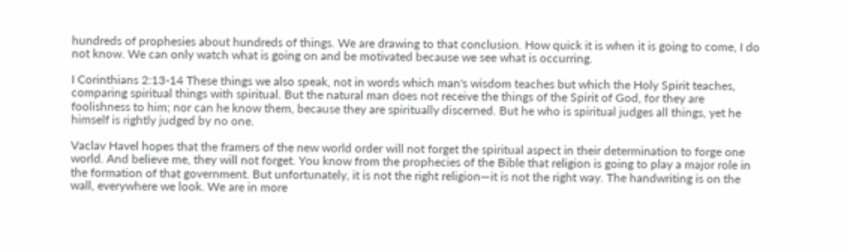hundreds of prophesies about hundreds of things. We are drawing to that conclusion. How quick it is when it is going to come, I do not know. We can only watch what is going on and be motivated because we see what is occurring.

I Corinthians 2:13-14 These things we also speak, not in words which man's wisdom teaches but which the Holy Spirit teaches, comparing spiritual things with spiritual. But the natural man does not receive the things of the Spirit of God, for they are foolishness to him; nor can he know them, because they are spiritually discerned. But he who is spiritual judges all things, yet he himself is rightly judged by no one.

Vaclav Havel hopes that the framers of the new world order will not forget the spiritual aspect in their determination to forge one world. And believe me, they will not forget. You know from the prophecies of the Bible that religion is going to play a major role in the formation of that government. But unfortunately, it is not the right religion—it is not the right way. The handwriting is on the wall, everywhere we look. We are in more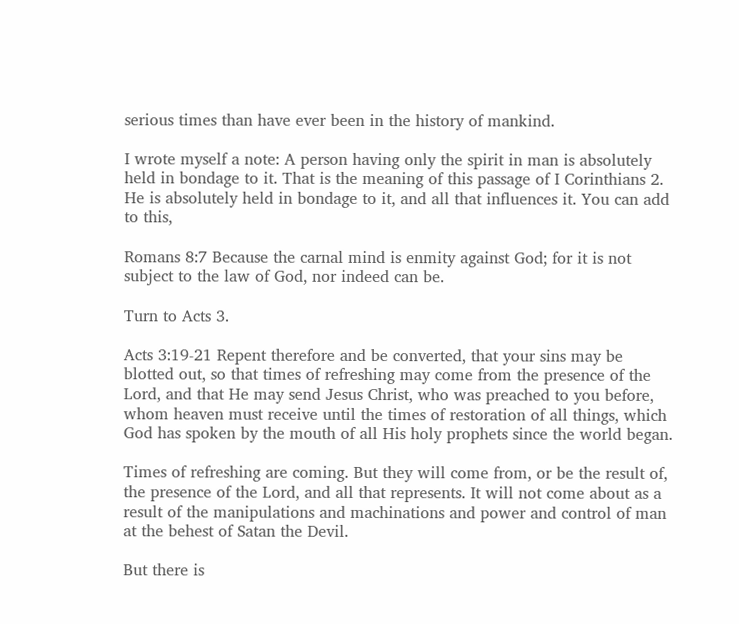serious times than have ever been in the history of mankind.

I wrote myself a note: A person having only the spirit in man is absolutely held in bondage to it. That is the meaning of this passage of I Corinthians 2. He is absolutely held in bondage to it, and all that influences it. You can add to this,

Romans 8:7 Because the carnal mind is enmity against God; for it is not subject to the law of God, nor indeed can be.

Turn to Acts 3.

Acts 3:19-21 Repent therefore and be converted, that your sins may be blotted out, so that times of refreshing may come from the presence of the Lord, and that He may send Jesus Christ, who was preached to you before, whom heaven must receive until the times of restoration of all things, which God has spoken by the mouth of all His holy prophets since the world began.

Times of refreshing are coming. But they will come from, or be the result of, the presence of the Lord, and all that represents. It will not come about as a result of the manipulations and machinations and power and control of man at the behest of Satan the Devil.

But there is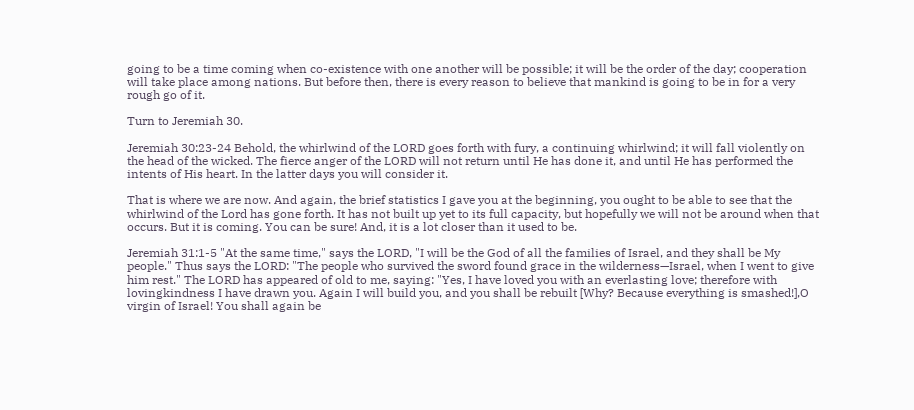going to be a time coming when co-existence with one another will be possible; it will be the order of the day; cooperation will take place among nations. But before then, there is every reason to believe that mankind is going to be in for a very rough go of it.

Turn to Jeremiah 30.

Jeremiah 30:23-24 Behold, the whirlwind of the LORD goes forth with fury, a continuing whirlwind; it will fall violently on the head of the wicked. The fierce anger of the LORD will not return until He has done it, and until He has performed the intents of His heart. In the latter days you will consider it.

That is where we are now. And again, the brief statistics I gave you at the beginning, you ought to be able to see that the whirlwind of the Lord has gone forth. It has not built up yet to its full capacity, but hopefully we will not be around when that occurs. But it is coming. You can be sure! And, it is a lot closer than it used to be.

Jeremiah 31:1-5 "At the same time," says the LORD, "I will be the God of all the families of Israel, and they shall be My people." Thus says the LORD: "The people who survived the sword found grace in the wilderness—Israel, when I went to give him rest." The LORD has appeared of old to me, saying: "Yes, I have loved you with an everlasting love; therefore with lovingkindness I have drawn you. Again I will build you, and you shall be rebuilt [Why? Because everything is smashed!],O virgin of Israel! You shall again be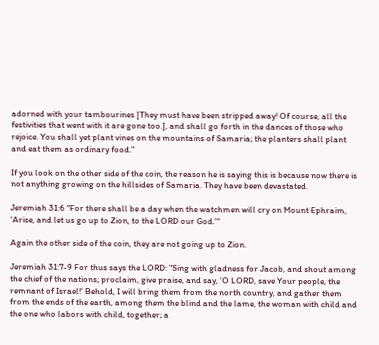adorned with your tambourines [They must have been stripped away! Of course, all the festivities that went with it are gone too.], and shall go forth in the dances of those who rejoice. You shall yet plant vines on the mountains of Samaria; the planters shall plant and eat them as ordinary food.”

If you look on the other side of the coin, the reason he is saying this is because now there is not anything growing on the hillsides of Samaria. They have been devastated.

Jeremiah 31:6 “For there shall be a day when the watchmen will cry on Mount Ephraim, 'Arise, and let us go up to Zion, to the LORD our God.'"

Again the other side of the coin, they are not going up to Zion.

Jeremiah 31:7-9 For thus says the LORD: "Sing with gladness for Jacob, and shout among the chief of the nations; proclaim, give praise, and say, 'O LORD, save Your people, the remnant of Israel!' Behold, I will bring them from the north country, and gather them from the ends of the earth, among them the blind and the lame, the woman with child and the one who labors with child, together; a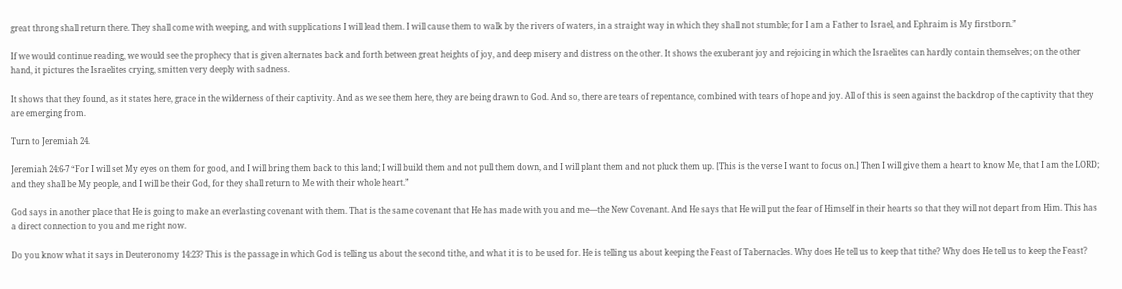great throng shall return there. They shall come with weeping, and with supplications I will lead them. I will cause them to walk by the rivers of waters, in a straight way in which they shall not stumble; for I am a Father to Israel, and Ephraim is My firstborn.”

If we would continue reading, we would see the prophecy that is given alternates back and forth between great heights of joy, and deep misery and distress on the other. It shows the exuberant joy and rejoicing in which the Israelites can hardly contain themselves; on the other hand, it pictures the Israelites crying, smitten very deeply with sadness.

It shows that they found, as it states here, grace in the wilderness of their captivity. And as we see them here, they are being drawn to God. And so, there are tears of repentance, combined with tears of hope and joy. All of this is seen against the backdrop of the captivity that they are emerging from.

Turn to Jeremiah 24.

Jeremiah 24:6-7 “For I will set My eyes on them for good, and I will bring them back to this land; I will build them and not pull them down, and I will plant them and not pluck them up. [This is the verse I want to focus on.] Then I will give them a heart to know Me, that I am the LORD; and they shall be My people, and I will be their God, for they shall return to Me with their whole heart.”

God says in another place that He is going to make an everlasting covenant with them. That is the same covenant that He has made with you and me—the New Covenant. And He says that He will put the fear of Himself in their hearts so that they will not depart from Him. This has a direct connection to you and me right now.

Do you know what it says in Deuteronomy 14:23? This is the passage in which God is telling us about the second tithe, and what it is to be used for. He is telling us about keeping the Feast of Tabernacles. Why does He tell us to keep that tithe? Why does He tell us to keep the Feast?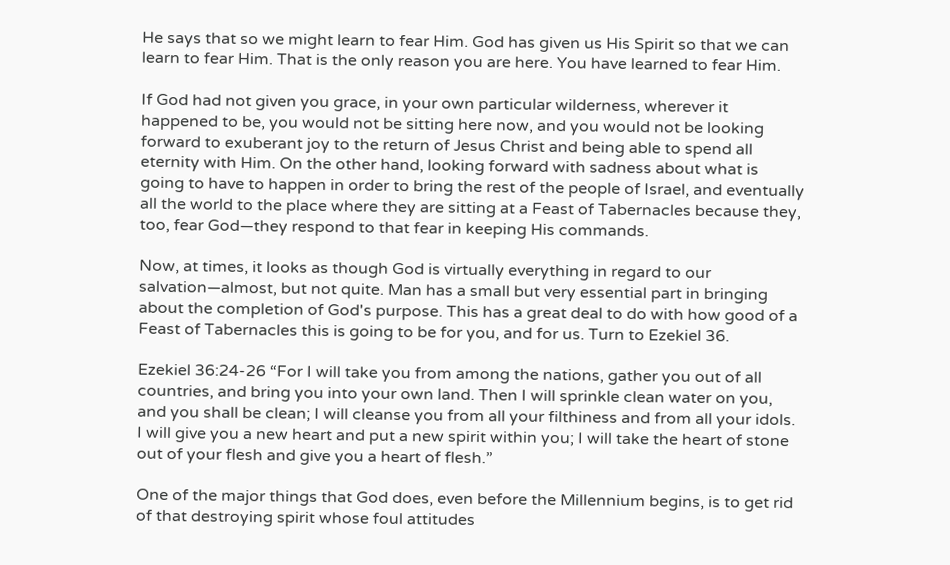He says that so we might learn to fear Him. God has given us His Spirit so that we can learn to fear Him. That is the only reason you are here. You have learned to fear Him.

If God had not given you grace, in your own particular wilderness, wherever it happened to be, you would not be sitting here now, and you would not be looking forward to exuberant joy to the return of Jesus Christ and being able to spend all eternity with Him. On the other hand, looking forward with sadness about what is going to have to happen in order to bring the rest of the people of Israel, and eventually all the world to the place where they are sitting at a Feast of Tabernacles because they, too, fear God—they respond to that fear in keeping His commands.

Now, at times, it looks as though God is virtually everything in regard to our salvation—almost, but not quite. Man has a small but very essential part in bringing about the completion of God's purpose. This has a great deal to do with how good of a Feast of Tabernacles this is going to be for you, and for us. Turn to Ezekiel 36.

Ezekiel 36:24-26 “For I will take you from among the nations, gather you out of all countries, and bring you into your own land. Then I will sprinkle clean water on you, and you shall be clean; I will cleanse you from all your filthiness and from all your idols. I will give you a new heart and put a new spirit within you; I will take the heart of stone out of your flesh and give you a heart of flesh.”

One of the major things that God does, even before the Millennium begins, is to get rid of that destroying spirit whose foul attitudes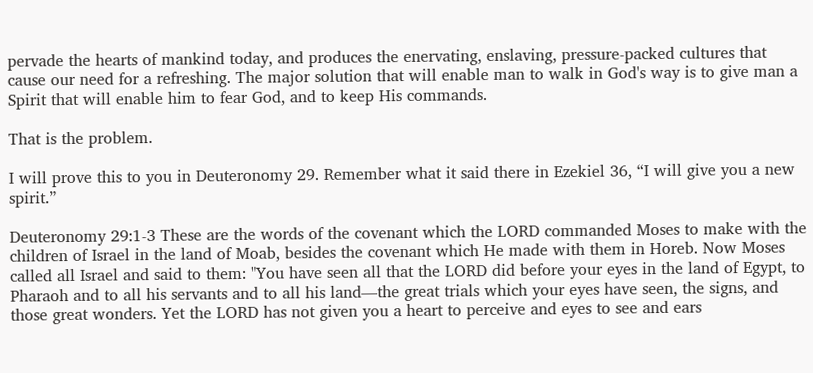pervade the hearts of mankind today, and produces the enervating, enslaving, pressure-packed cultures that cause our need for a refreshing. The major solution that will enable man to walk in God's way is to give man a Spirit that will enable him to fear God, and to keep His commands.

That is the problem.

I will prove this to you in Deuteronomy 29. Remember what it said there in Ezekiel 36, “I will give you a new spirit.”

Deuteronomy 29:1-3 These are the words of the covenant which the LORD commanded Moses to make with the children of Israel in the land of Moab, besides the covenant which He made with them in Horeb. Now Moses called all Israel and said to them: "You have seen all that the LORD did before your eyes in the land of Egypt, to Pharaoh and to all his servants and to all his land—the great trials which your eyes have seen, the signs, and those great wonders. Yet the LORD has not given you a heart to perceive and eyes to see and ears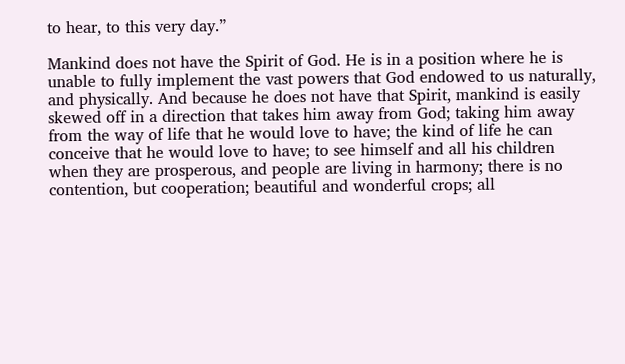to hear, to this very day.”

Mankind does not have the Spirit of God. He is in a position where he is unable to fully implement the vast powers that God endowed to us naturally, and physically. And because he does not have that Spirit, mankind is easily skewed off in a direction that takes him away from God; taking him away from the way of life that he would love to have; the kind of life he can conceive that he would love to have; to see himself and all his children when they are prosperous, and people are living in harmony; there is no contention, but cooperation; beautiful and wonderful crops; all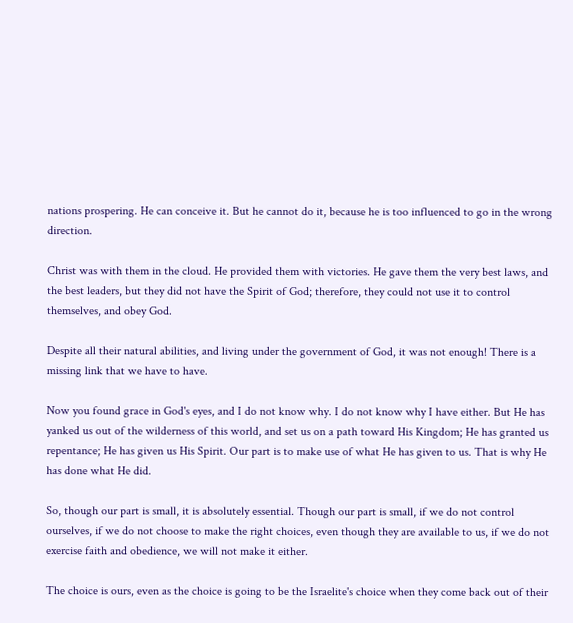nations prospering. He can conceive it. But he cannot do it, because he is too influenced to go in the wrong direction.

Christ was with them in the cloud. He provided them with victories. He gave them the very best laws, and the best leaders, but they did not have the Spirit of God; therefore, they could not use it to control themselves, and obey God.

Despite all their natural abilities, and living under the government of God, it was not enough! There is a missing link that we have to have.

Now you found grace in God's eyes, and I do not know why. I do not know why I have either. But He has yanked us out of the wilderness of this world, and set us on a path toward His Kingdom; He has granted us repentance; He has given us His Spirit. Our part is to make use of what He has given to us. That is why He has done what He did.

So, though our part is small, it is absolutely essential. Though our part is small, if we do not control ourselves, if we do not choose to make the right choices, even though they are available to us, if we do not exercise faith and obedience, we will not make it either.

The choice is ours, even as the choice is going to be the Israelite's choice when they come back out of their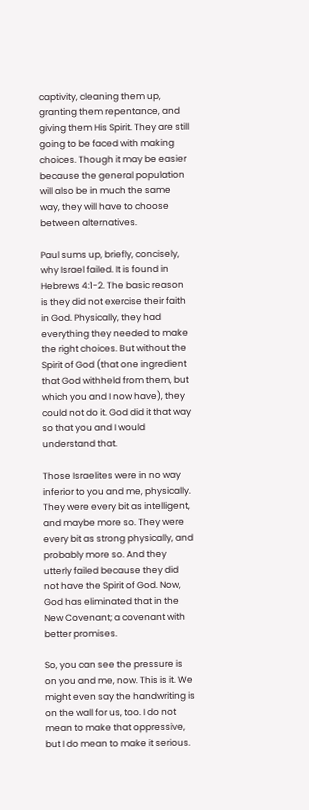captivity, cleaning them up, granting them repentance, and giving them His Spirit. They are still going to be faced with making choices. Though it may be easier because the general population will also be in much the same way, they will have to choose between alternatives.

Paul sums up, briefly, concisely, why Israel failed. It is found in Hebrews 4:1-2. The basic reason is they did not exercise their faith in God. Physically, they had everything they needed to make the right choices. But without the Spirit of God (that one ingredient that God withheld from them, but which you and I now have), they could not do it. God did it that way so that you and I would understand that.

Those Israelites were in no way inferior to you and me, physically. They were every bit as intelligent, and maybe more so. They were every bit as strong physically, and probably more so. And they utterly failed because they did not have the Spirit of God. Now, God has eliminated that in the New Covenant; a covenant with better promises.

So, you can see the pressure is on you and me, now. This is it. We might even say the handwriting is on the wall for us, too. I do not mean to make that oppressive, but I do mean to make it serious.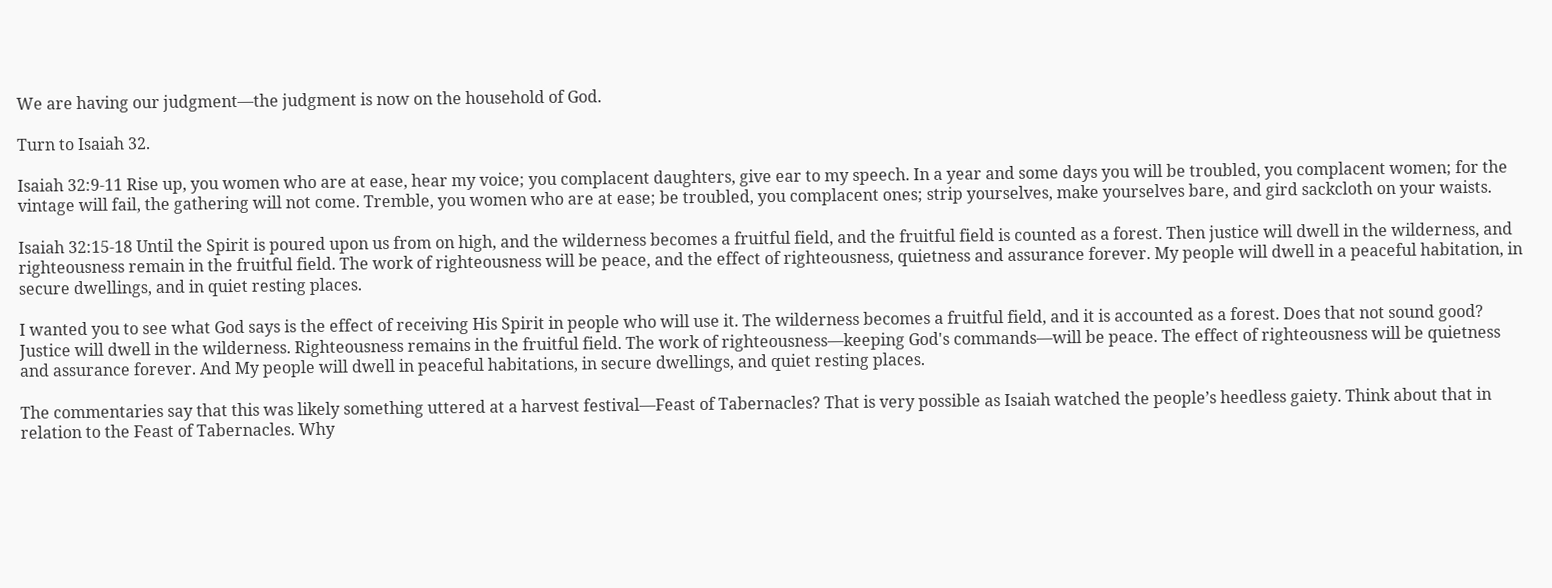We are having our judgment—the judgment is now on the household of God.

Turn to Isaiah 32.

Isaiah 32:9-11 Rise up, you women who are at ease, hear my voice; you complacent daughters, give ear to my speech. In a year and some days you will be troubled, you complacent women; for the vintage will fail, the gathering will not come. Tremble, you women who are at ease; be troubled, you complacent ones; strip yourselves, make yourselves bare, and gird sackcloth on your waists.

Isaiah 32:15-18 Until the Spirit is poured upon us from on high, and the wilderness becomes a fruitful field, and the fruitful field is counted as a forest. Then justice will dwell in the wilderness, and righteousness remain in the fruitful field. The work of righteousness will be peace, and the effect of righteousness, quietness and assurance forever. My people will dwell in a peaceful habitation, in secure dwellings, and in quiet resting places.

I wanted you to see what God says is the effect of receiving His Spirit in people who will use it. The wilderness becomes a fruitful field, and it is accounted as a forest. Does that not sound good? Justice will dwell in the wilderness. Righteousness remains in the fruitful field. The work of righteousness—keeping God's commands—will be peace. The effect of righteousness will be quietness and assurance forever. And My people will dwell in peaceful habitations, in secure dwellings, and quiet resting places.

The commentaries say that this was likely something uttered at a harvest festival—Feast of Tabernacles? That is very possible as Isaiah watched the people’s heedless gaiety. Think about that in relation to the Feast of Tabernacles. Why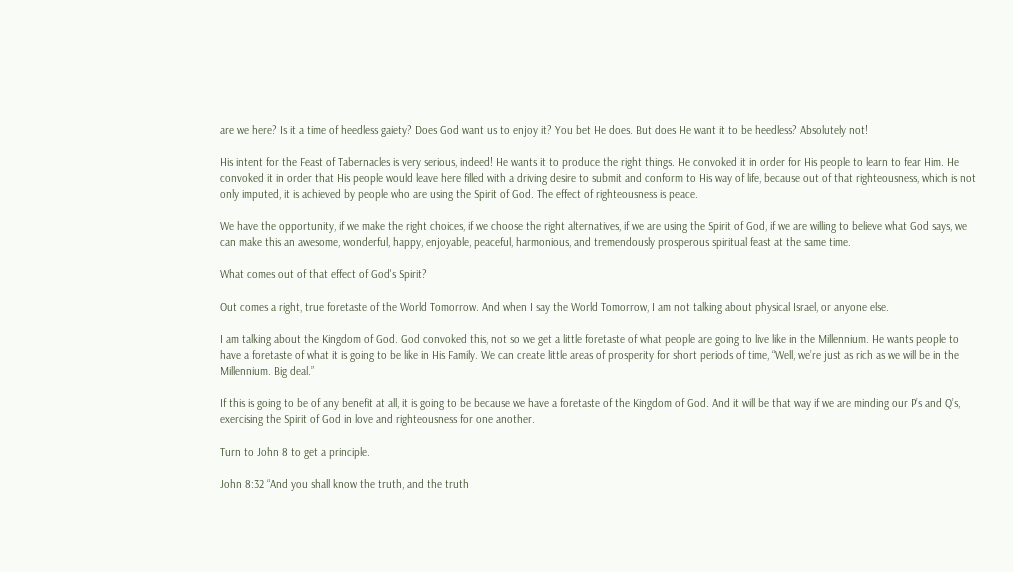are we here? Is it a time of heedless gaiety? Does God want us to enjoy it? You bet He does. But does He want it to be heedless? Absolutely not!

His intent for the Feast of Tabernacles is very serious, indeed! He wants it to produce the right things. He convoked it in order for His people to learn to fear Him. He convoked it in order that His people would leave here filled with a driving desire to submit and conform to His way of life, because out of that righteousness, which is not only imputed, it is achieved by people who are using the Spirit of God. The effect of righteousness is peace.

We have the opportunity, if we make the right choices, if we choose the right alternatives, if we are using the Spirit of God, if we are willing to believe what God says, we can make this an awesome, wonderful, happy, enjoyable, peaceful, harmonious, and tremendously prosperous spiritual feast at the same time.

What comes out of that effect of God's Spirit?

Out comes a right, true foretaste of the World Tomorrow. And when I say the World Tomorrow, I am not talking about physical Israel, or anyone else.

I am talking about the Kingdom of God. God convoked this, not so we get a little foretaste of what people are going to live like in the Millennium. He wants people to have a foretaste of what it is going to be like in His Family. We can create little areas of prosperity for short periods of time, “Well, we’re just as rich as we will be in the Millennium. Big deal.”

If this is going to be of any benefit at all, it is going to be because we have a foretaste of the Kingdom of God. And it will be that way if we are minding our P’s and Q’s, exercising the Spirit of God in love and righteousness for one another.

Turn to John 8 to get a principle.

John 8:32 “And you shall know the truth, and the truth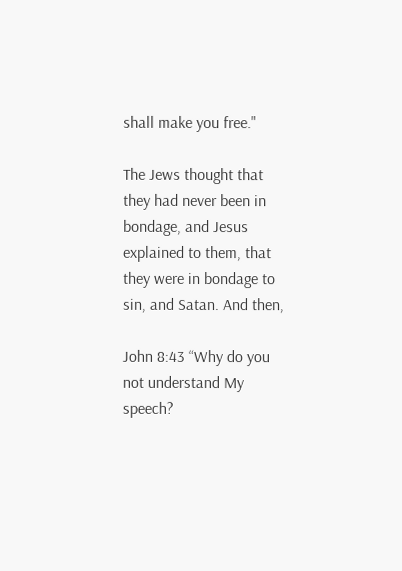shall make you free."

The Jews thought that they had never been in bondage, and Jesus explained to them, that they were in bondage to sin, and Satan. And then,

John 8:43 “Why do you not understand My speech?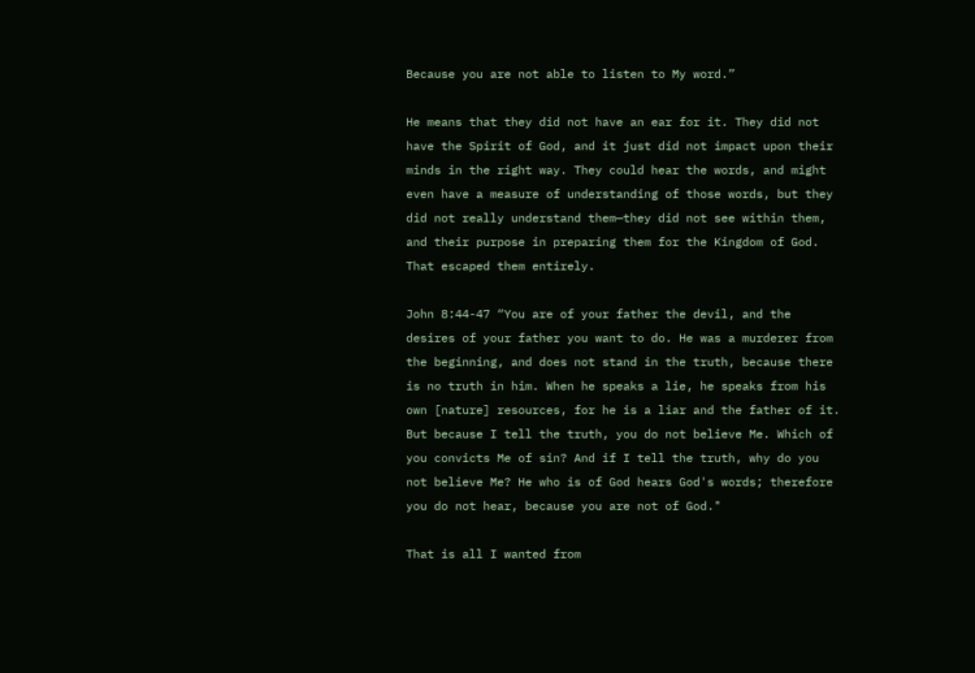Because you are not able to listen to My word.”

He means that they did not have an ear for it. They did not have the Spirit of God, and it just did not impact upon their minds in the right way. They could hear the words, and might even have a measure of understanding of those words, but they did not really understand them—they did not see within them, and their purpose in preparing them for the Kingdom of God. That escaped them entirely.

John 8:44-47 “You are of your father the devil, and the desires of your father you want to do. He was a murderer from the beginning, and does not stand in the truth, because there is no truth in him. When he speaks a lie, he speaks from his own [nature] resources, for he is a liar and the father of it. But because I tell the truth, you do not believe Me. Which of you convicts Me of sin? And if I tell the truth, why do you not believe Me? He who is of God hears God's words; therefore you do not hear, because you are not of God."

That is all I wanted from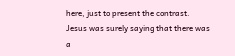here, just to present the contrast. Jesus was surely saying that there was a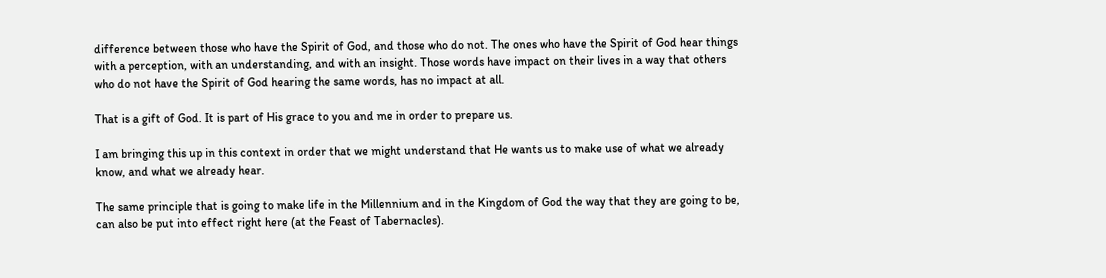difference between those who have the Spirit of God, and those who do not. The ones who have the Spirit of God hear things with a perception, with an understanding, and with an insight. Those words have impact on their lives in a way that others who do not have the Spirit of God hearing the same words, has no impact at all.

That is a gift of God. It is part of His grace to you and me in order to prepare us.

I am bringing this up in this context in order that we might understand that He wants us to make use of what we already know, and what we already hear.

The same principle that is going to make life in the Millennium and in the Kingdom of God the way that they are going to be, can also be put into effect right here (at the Feast of Tabernacles).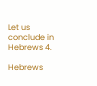Let us conclude in Hebrews 4.

Hebrews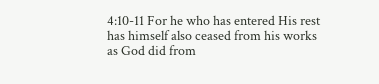4:10-11 For he who has entered His rest has himself also ceased from his works as God did from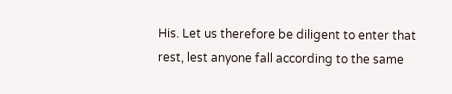His. Let us therefore be diligent to enter that rest, lest anyone fall according to the same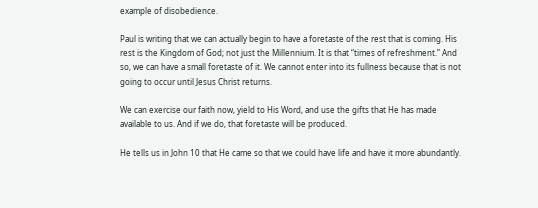example of disobedience.

Paul is writing that we can actually begin to have a foretaste of the rest that is coming. His rest is the Kingdom of God; not just the Millennium. It is that “times of refreshment.” And so, we can have a small foretaste of it. We cannot enter into its fullness because that is not going to occur until Jesus Christ returns.

We can exercise our faith now, yield to His Word, and use the gifts that He has made available to us. And if we do, that foretaste will be produced.

He tells us in John 10 that He came so that we could have life and have it more abundantly.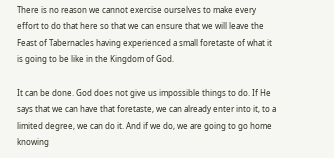There is no reason we cannot exercise ourselves to make every effort to do that here so that we can ensure that we will leave the Feast of Tabernacles having experienced a small foretaste of what it is going to be like in the Kingdom of God.

It can be done. God does not give us impossible things to do. If He says that we can have that foretaste, we can already enter into it, to a limited degree, we can do it. And if we do, we are going to go home knowing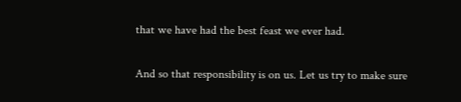that we have had the best feast we ever had.

And so that responsibility is on us. Let us try to make sure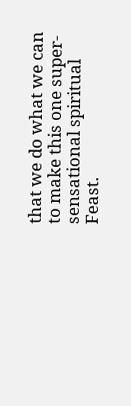that we do what we can to make this one super-sensational spiritual Feast.